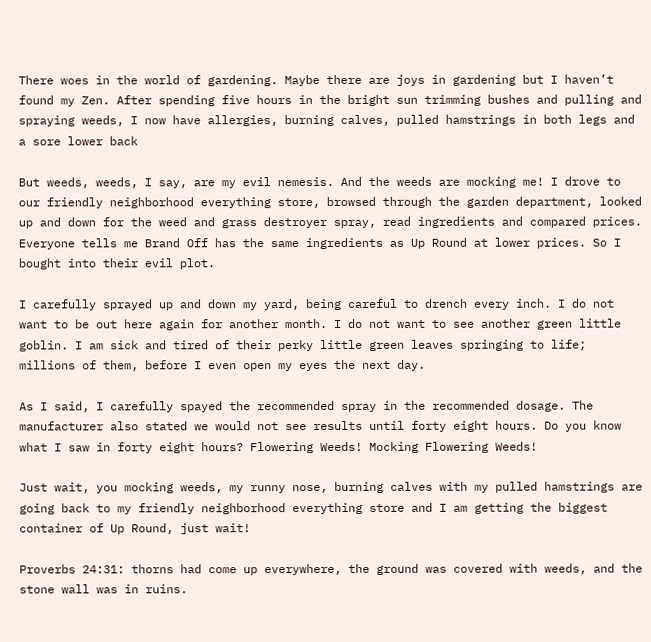There woes in the world of gardening. Maybe there are joys in gardening but I haven’t found my Zen. After spending five hours in the bright sun trimming bushes and pulling and spraying weeds, I now have allergies, burning calves, pulled hamstrings in both legs and a sore lower back

But weeds, weeds, I say, are my evil nemesis. And the weeds are mocking me! I drove to our friendly neighborhood everything store, browsed through the garden department, looked up and down for the weed and grass destroyer spray, read ingredients and compared prices. Everyone tells me Brand Off has the same ingredients as Up Round at lower prices. So I bought into their evil plot.

I carefully sprayed up and down my yard, being careful to drench every inch. I do not want to be out here again for another month. I do not want to see another green little goblin. I am sick and tired of their perky little green leaves springing to life; millions of them, before I even open my eyes the next day.

As I said, I carefully spayed the recommended spray in the recommended dosage. The manufacturer also stated we would not see results until forty eight hours. Do you know what I saw in forty eight hours? Flowering Weeds! Mocking Flowering Weeds!

Just wait, you mocking weeds, my runny nose, burning calves with my pulled hamstrings are going back to my friendly neighborhood everything store and I am getting the biggest container of Up Round, just wait!

Proverbs 24:31: thorns had come up everywhere, the ground was covered with weeds, and the stone wall was in ruins.